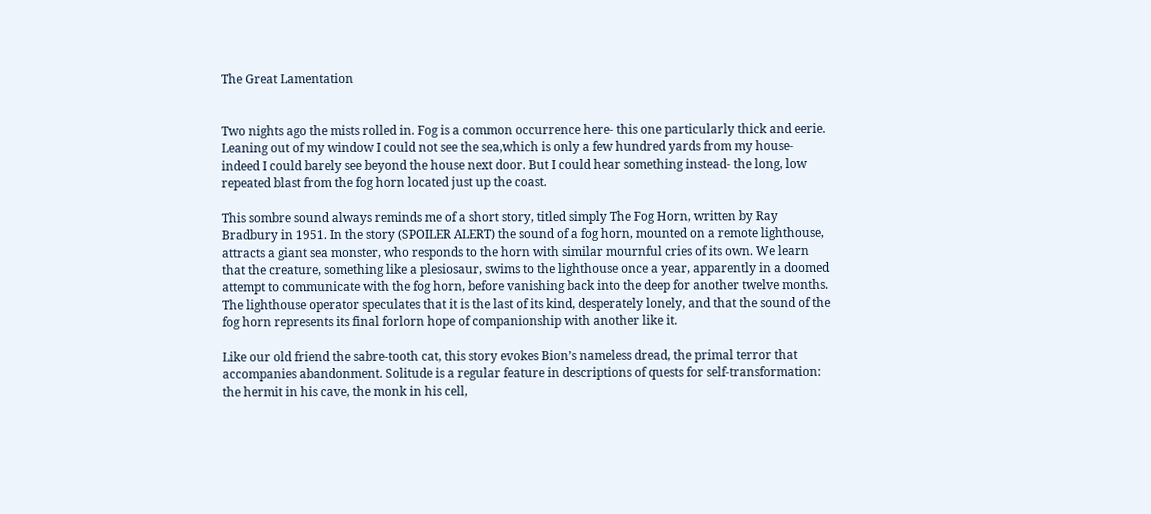The Great Lamentation


Two nights ago the mists rolled in. Fog is a common occurrence here- this one particularly thick and eerie. Leaning out of my window I could not see the sea,which is only a few hundred yards from my house- indeed I could barely see beyond the house next door. But I could hear something instead- the long, low repeated blast from the fog horn located just up the coast.

This sombre sound always reminds me of a short story, titled simply The Fog Horn, written by Ray Bradbury in 1951. In the story (SPOILER ALERT) the sound of a fog horn, mounted on a remote lighthouse, attracts a giant sea monster, who responds to the horn with similar mournful cries of its own. We learn that the creature, something like a plesiosaur, swims to the lighthouse once a year, apparently in a doomed attempt to communicate with the fog horn, before vanishing back into the deep for another twelve months. The lighthouse operator speculates that it is the last of its kind, desperately lonely, and that the sound of the fog horn represents its final forlorn hope of companionship with another like it.

Like our old friend the sabre-tooth cat, this story evokes Bion’s nameless dread, the primal terror that accompanies abandonment. Solitude is a regular feature in descriptions of quests for self-transformation: the hermit in his cave, the monk in his cell,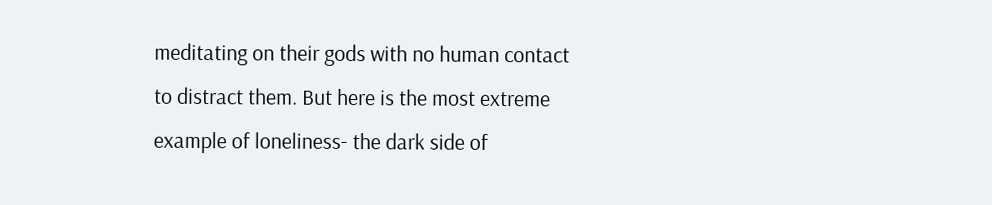meditating on their gods with no human contact to distract them. But here is the most extreme example of loneliness- the dark side of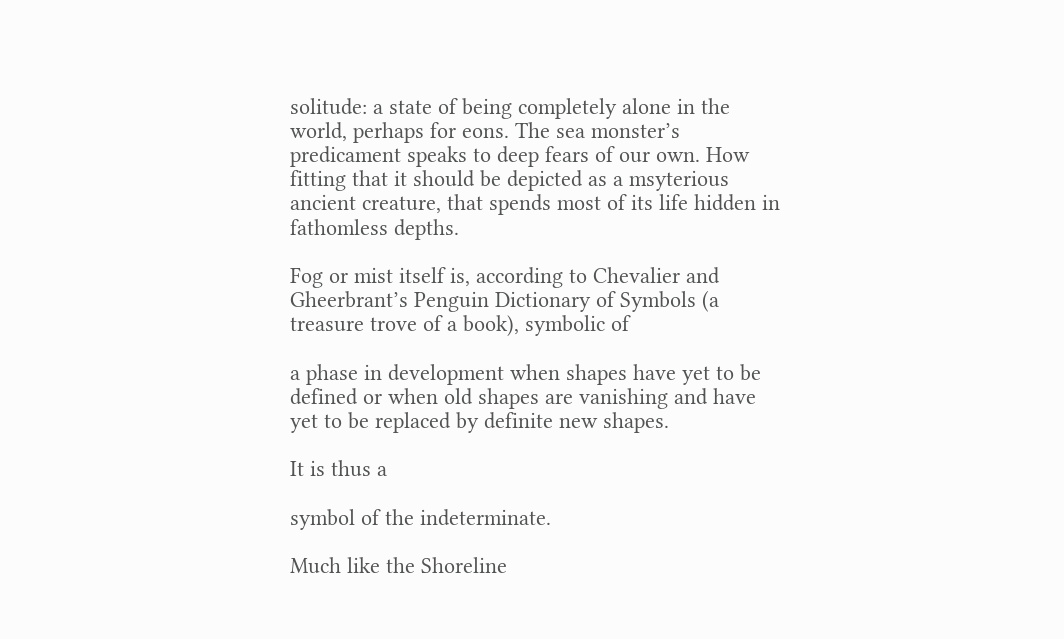solitude: a state of being completely alone in the world, perhaps for eons. The sea monster’s predicament speaks to deep fears of our own. How fitting that it should be depicted as a msyterious ancient creature, that spends most of its life hidden in fathomless depths.

Fog or mist itself is, according to Chevalier and Gheerbrant’s Penguin Dictionary of Symbols (a treasure trove of a book), symbolic of

a phase in development when shapes have yet to be defined or when old shapes are vanishing and have yet to be replaced by definite new shapes.

It is thus a

symbol of the indeterminate.

Much like the Shoreline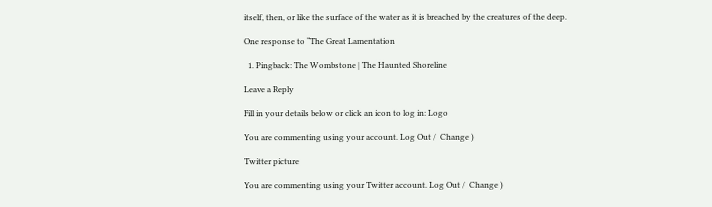itself, then, or like the surface of the water as it is breached by the creatures of the deep.

One response to “The Great Lamentation

  1. Pingback: The Wombstone | The Haunted Shoreline

Leave a Reply

Fill in your details below or click an icon to log in: Logo

You are commenting using your account. Log Out /  Change )

Twitter picture

You are commenting using your Twitter account. Log Out /  Change )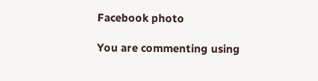Facebook photo

You are commenting using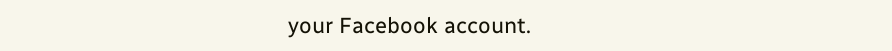your Facebook account.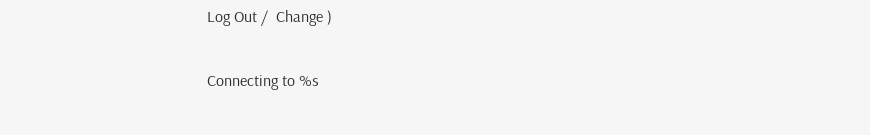Log Out /  Change )

Connecting to %s